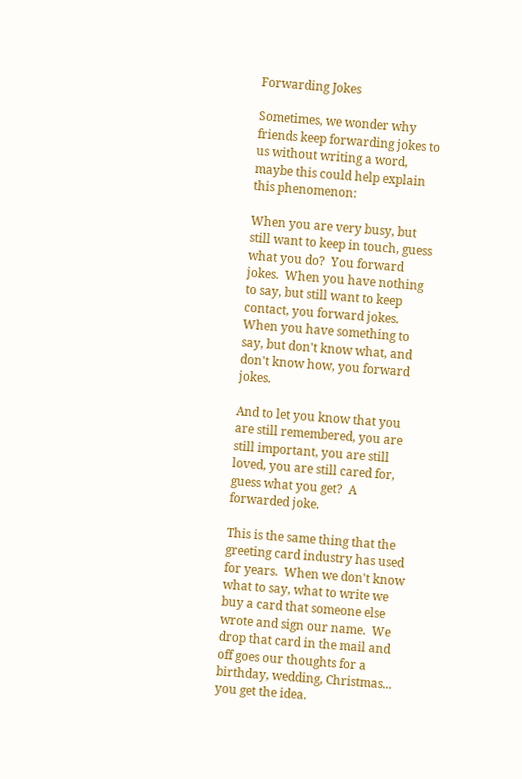Forwarding Jokes

Sometimes, we wonder why friends keep forwarding jokes to us without writing a word, maybe this could help explain this phenomenon:

When you are very busy, but still want to keep in touch, guess what you do?  You forward jokes.  When you have nothing to say, but still want to keep contact, you forward jokes.  When you have something to say, but don't know what, and don't know how, you forward jokes.

And to let you know that you are still remembered, you are still important, you are still loved, you are still cared for, guess what you get?  A forwarded joke.

This is the same thing that the greeting card industry has used for years.  When we don't know what to say, what to write we buy a card that someone else wrote and sign our name.  We drop that card in the mail and off goes our thoughts for a birthday, wedding, Christmas... you get the idea.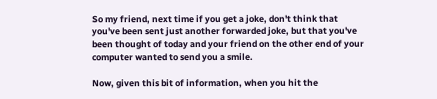So my friend, next time if you get a joke, don't think that you've been sent just another forwarded joke, but that you've been thought of today and your friend on the other end of your computer wanted to send you a smile.

Now, given this bit of information, when you hit the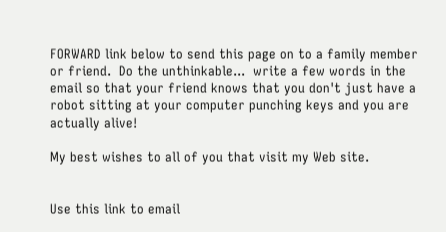FORWARD link below to send this page on to a family member or friend.  Do the unthinkable...  write a few words in the email so that your friend knows that you don't just have a robot sitting at your computer punching keys and you are actually alive!

My best wishes to all of you that visit my Web site.


Use this link to email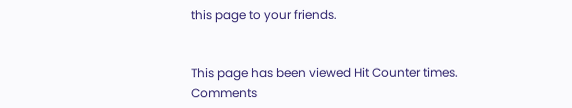this page to your friends.


This page has been viewed Hit Counter times.    Comments